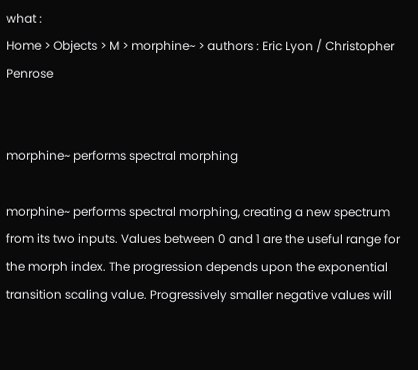what :
Home > Objects > M > morphine~ > authors : Eric Lyon / Christopher Penrose


morphine~ performs spectral morphing

morphine~ performs spectral morphing, creating a new spectrum from its two inputs. Values between 0 and 1 are the useful range for the morph index. The progression depends upon the exponential transition scaling value. Progressively smaller negative values will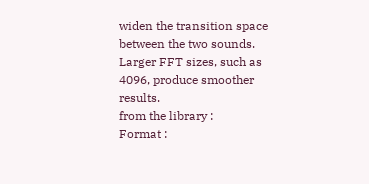widen the transition space between the two sounds. Larger FFT sizes, such as 4096, produce smoother results.
from the library :
Format :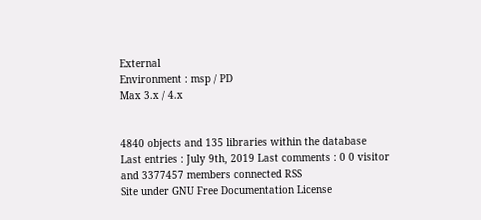External
Environment : msp / PD
Max 3.x / 4.x


4840 objects and 135 libraries within the database Last entries : July 9th, 2019 Last comments : 0 0 visitor and 3377457 members connected RSS
Site under GNU Free Documentation License